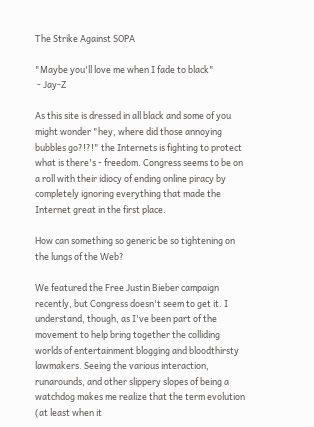The Strike Against SOPA

"Maybe you'll love me when I fade to black"
 - Jay-Z

As this site is dressed in all black and some of you might wonder "hey, where did those annoying bubbles go?!?!" the Internets is fighting to protect what is there's - freedom. Congress seems to be on a roll with their idiocy of ending online piracy by completely ignoring everything that made the Internet great in the first place.

How can something so generic be so tightening on the lungs of the Web?

We featured the Free Justin Bieber campaign recently, but Congress doesn't seem to get it. I understand, though, as I've been part of the movement to help bring together the colliding worlds of entertainment blogging and bloodthirsty lawmakers. Seeing the various interaction, runarounds, and other slippery slopes of being a watchdog makes me realize that the term evolution (at least when it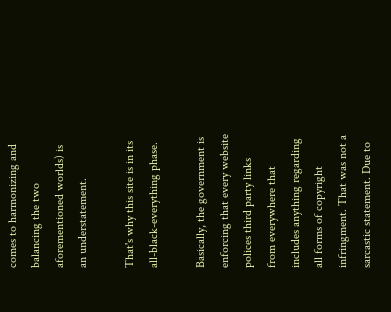comes to harmonizing and balancing the two aforementioned worlds) is an understatement.

That's why this site is in its all-black-everything phase.

Basically, the government is enforcing that every website polices third party links from everywhere that includes anything regarding all forms of copyright infringment. That was not a sarcastic statement. Due to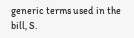generic terms used in the bill, S.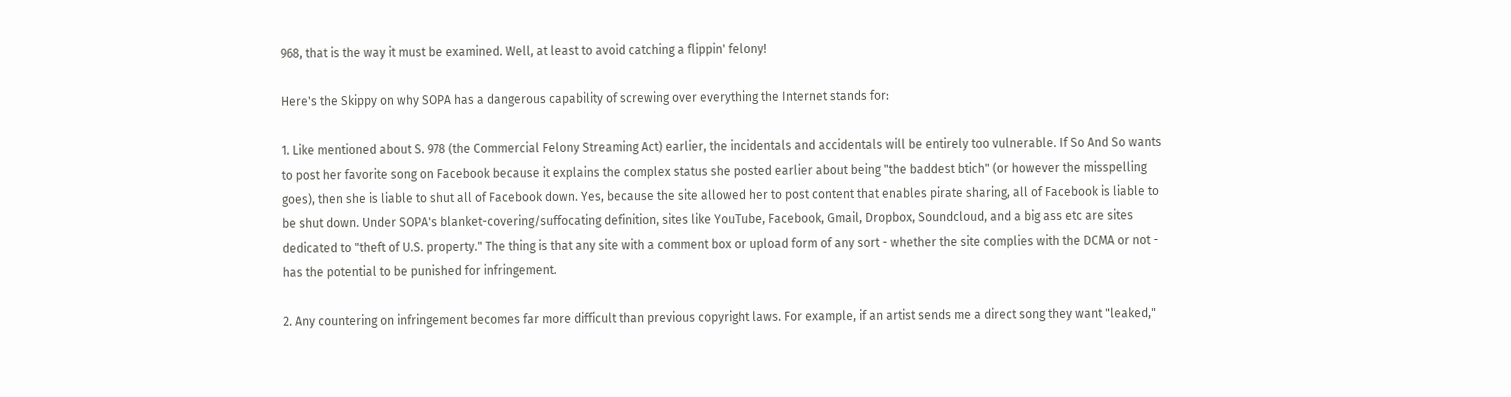968, that is the way it must be examined. Well, at least to avoid catching a flippin' felony!

Here's the Skippy on why SOPA has a dangerous capability of screwing over everything the Internet stands for:

1. Like mentioned about S. 978 (the Commercial Felony Streaming Act) earlier, the incidentals and accidentals will be entirely too vulnerable. If So And So wants to post her favorite song on Facebook because it explains the complex status she posted earlier about being "the baddest btich" (or however the misspelling goes), then she is liable to shut all of Facebook down. Yes, because the site allowed her to post content that enables pirate sharing, all of Facebook is liable to be shut down. Under SOPA's blanket-covering/suffocating definition, sites like YouTube, Facebook, Gmail, Dropbox, Soundcloud, and a big ass etc are sites dedicated to "theft of U.S. property." The thing is that any site with a comment box or upload form of any sort - whether the site complies with the DCMA or not - has the potential to be punished for infringement.

2. Any countering on infringement becomes far more difficult than previous copyright laws. For example, if an artist sends me a direct song they want "leaked,"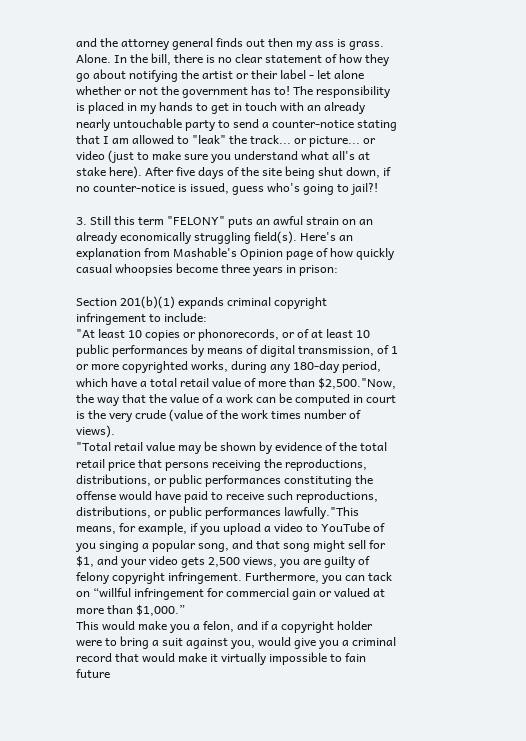and the attorney general finds out then my ass is grass. Alone. In the bill, there is no clear statement of how they go about notifying the artist or their label - let alone whether or not the government has to! The responsibility is placed in my hands to get in touch with an already nearly untouchable party to send a counter-notice stating that I am allowed to "leak" the track... or picture... or video (just to make sure you understand what all's at stake here). After five days of the site being shut down, if no counter-notice is issued, guess who's going to jail?!

3. Still this term "FELONY" puts an awful strain on an already economically struggling field(s). Here's an explanation from Mashable's Opinion page of how quickly casual whoopsies become three years in prison:

Section 201(b)(1) expands criminal copyright infringement to include:
"At least 10 copies or phonorecords, or of at least 10 public performances by means of digital transmission, of 1 or more copyrighted works, during any 180-day period, which have a total retail value of more than $2,500."Now, the way that the value of a work can be computed in court is the very crude (value of the work times number of views).
"Total retail value may be shown by evidence of the total retail price that persons receiving the reproductions, distributions, or public performances constituting the offense would have paid to receive such reproductions, distributions, or public performances lawfully."This means, for example, if you upload a video to YouTube of you singing a popular song, and that song might sell for $1, and your video gets 2,500 views, you are guilty of felony copyright infringement. Furthermore, you can tack on “willful infringement for commercial gain or valued at more than $1,000.”
This would make you a felon, and if a copyright holder were to bring a suit against you, would give you a criminal record that would make it virtually impossible to fain future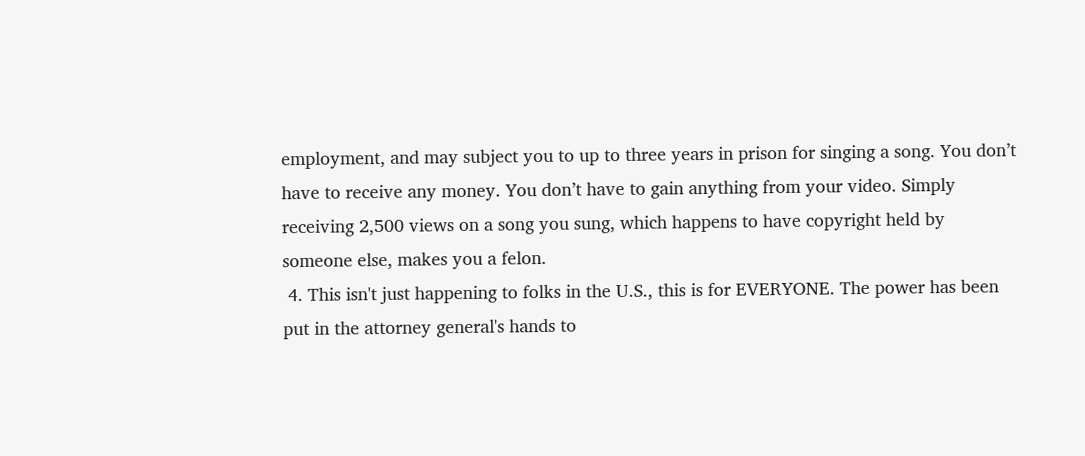employment, and may subject you to up to three years in prison for singing a song. You don’t have to receive any money. You don’t have to gain anything from your video. Simply receiving 2,500 views on a song you sung, which happens to have copyright held by someone else, makes you a felon.
 4. This isn't just happening to folks in the U.S., this is for EVERYONE. The power has been put in the attorney general's hands to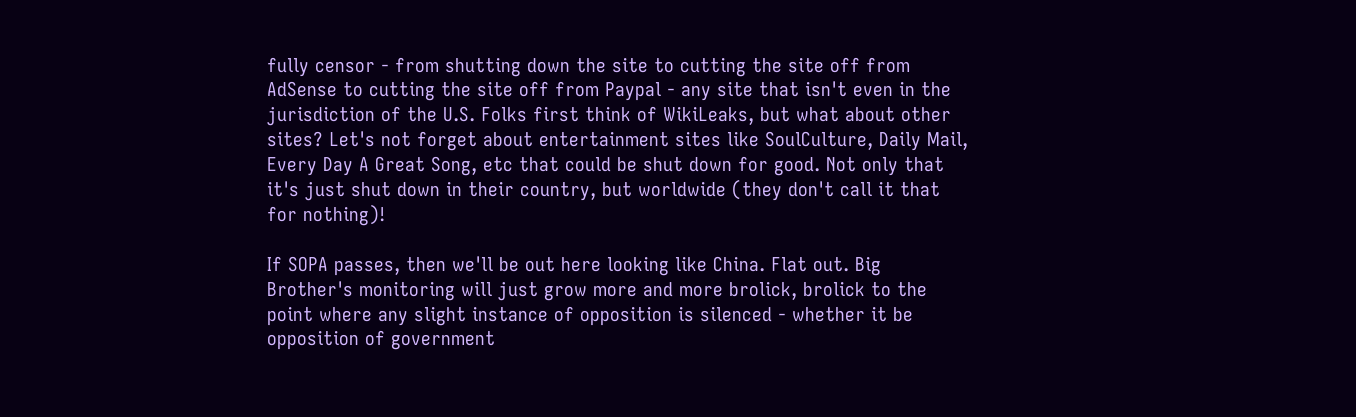fully censor - from shutting down the site to cutting the site off from AdSense to cutting the site off from Paypal - any site that isn't even in the jurisdiction of the U.S. Folks first think of WikiLeaks, but what about other sites? Let's not forget about entertainment sites like SoulCulture, Daily Mail, Every Day A Great Song, etc that could be shut down for good. Not only that it's just shut down in their country, but worldwide (they don't call it that for nothing)!

If SOPA passes, then we'll be out here looking like China. Flat out. Big Brother's monitoring will just grow more and more brolick, brolick to the point where any slight instance of opposition is silenced - whether it be opposition of government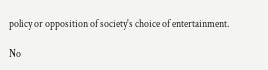policy or opposition of society's choice of entertainment.

No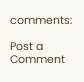comments:

Post a Comment